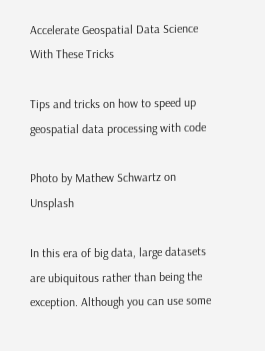Accelerate Geospatial Data Science With These Tricks

Tips and tricks on how to speed up geospatial data processing with code

Photo by Mathew Schwartz on Unsplash

In this era of big data, large datasets are ubiquitous rather than being the exception. Although you can use some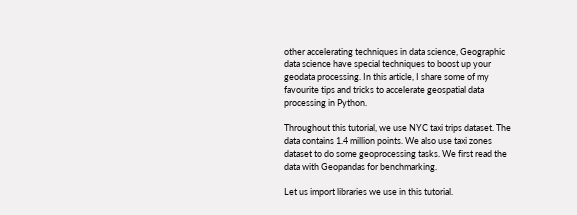other accelerating techniques in data science, Geographic data science have special techniques to boost up your geodata processing. In this article, I share some of my favourite tips and tricks to accelerate geospatial data processing in Python.

Throughout this tutorial, we use NYC taxi trips dataset. The data contains 1.4 million points. We also use taxi zones dataset to do some geoprocessing tasks. We first read the data with Geopandas for benchmarking.

Let us import libraries we use in this tutorial.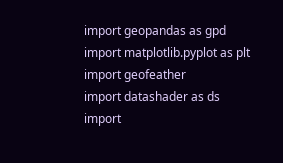import geopandas as gpd
import matplotlib.pyplot as plt
import geofeather
import datashader as ds
import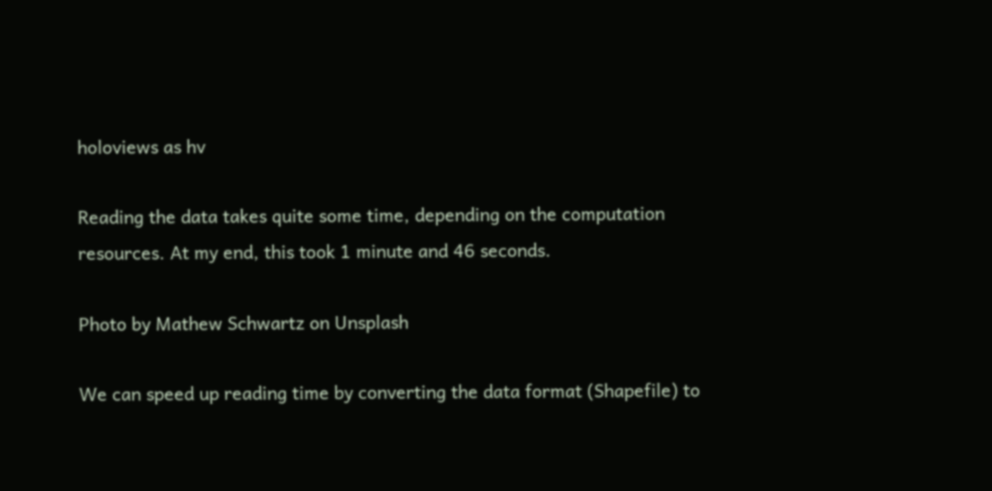holoviews as hv

Reading the data takes quite some time, depending on the computation resources. At my end, this took 1 minute and 46 seconds.

Photo by Mathew Schwartz on Unsplash

We can speed up reading time by converting the data format (Shapefile) to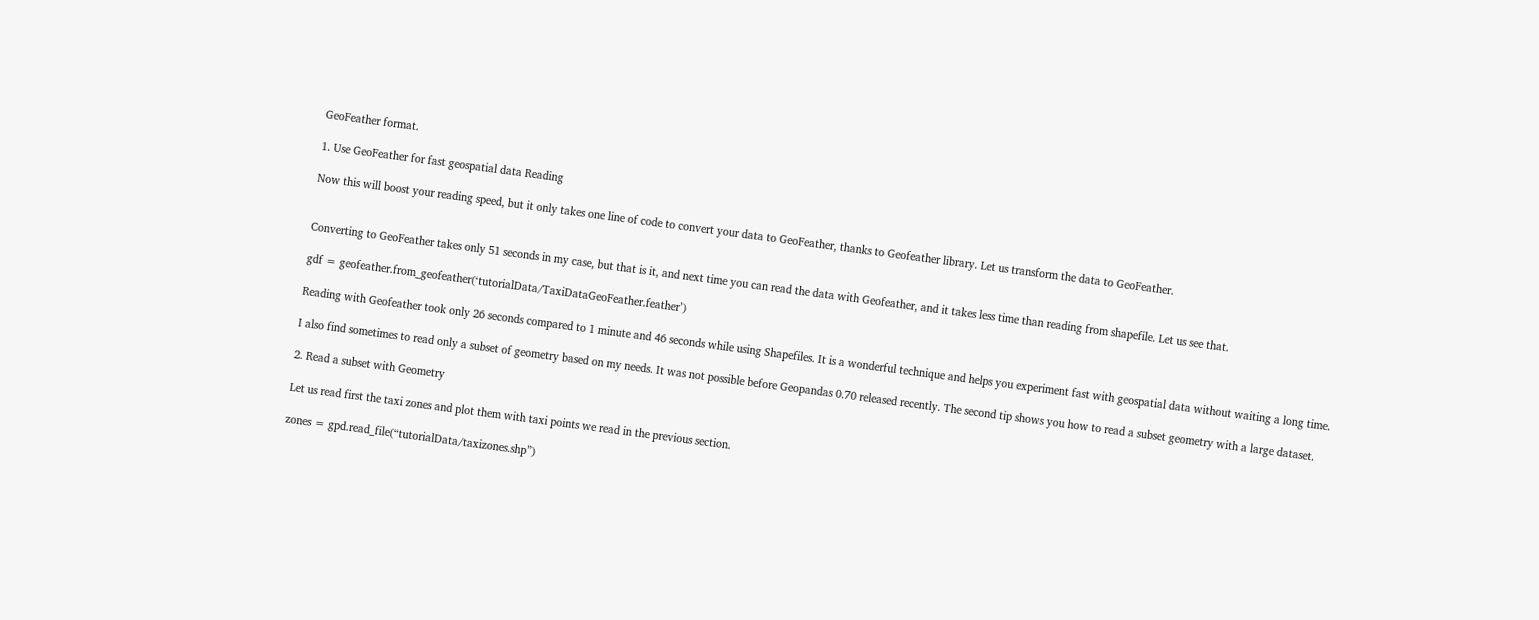GeoFeather format.

1. Use GeoFeather for fast geospatial data Reading

Now this will boost your reading speed, but it only takes one line of code to convert your data to GeoFeather, thanks to Geofeather library. Let us transform the data to GeoFeather.


Converting to GeoFeather takes only 51 seconds in my case, but that is it, and next time you can read the data with Geofeather, and it takes less time than reading from shapefile. Let us see that.

gdf = geofeather.from_geofeather(‘tutorialData/TaxiDataGeoFeather.feather’)

Reading with Geofeather took only 26 seconds compared to 1 minute and 46 seconds while using Shapefiles. It is a wonderful technique and helps you experiment fast with geospatial data without waiting a long time.

I also find sometimes to read only a subset of geometry based on my needs. It was not possible before Geopandas 0.70 released recently. The second tip shows you how to read a subset geometry with a large dataset.

2. Read a subset with Geometry

Let us read first the taxi zones and plot them with taxi points we read in the previous section.

zones = gpd.read_file(“tutorialData/taxizones.shp”)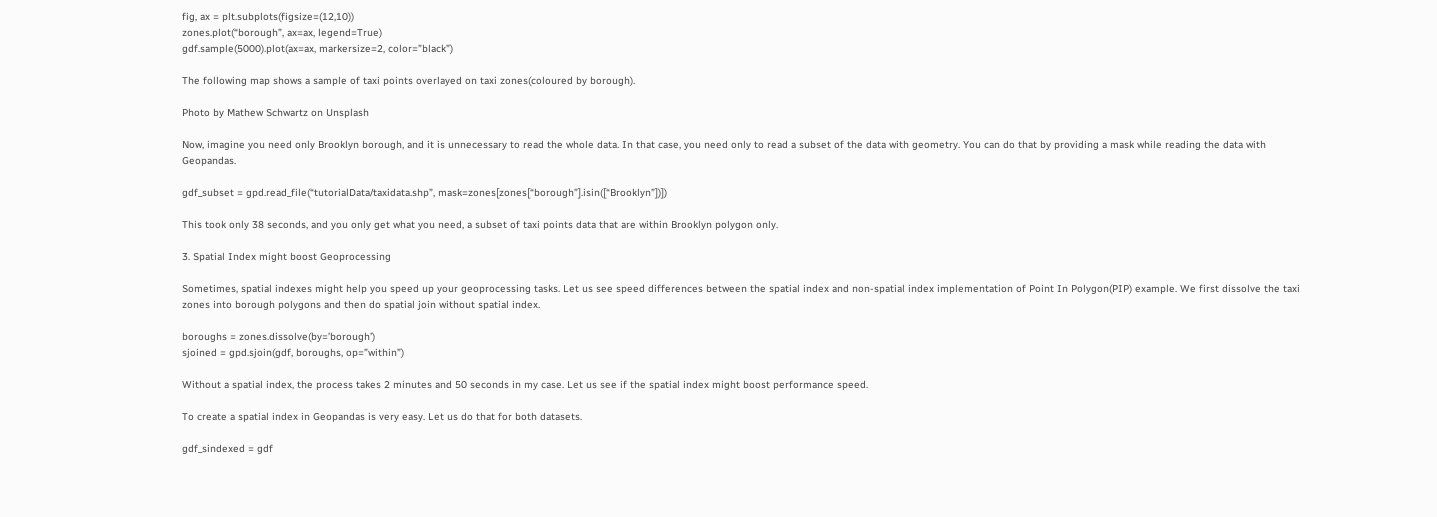fig, ax = plt.subplots(figsize=(12,10))
zones.plot(“borough”, ax=ax, legend=True)
gdf.sample(5000).plot(ax=ax, markersize=2, color=”black”)

The following map shows a sample of taxi points overlayed on taxi zones(coloured by borough).

Photo by Mathew Schwartz on Unsplash

Now, imagine you need only Brooklyn borough, and it is unnecessary to read the whole data. In that case, you need only to read a subset of the data with geometry. You can do that by providing a mask while reading the data with Geopandas.

gdf_subset = gpd.read_file(“tutorialData/taxidata.shp”, mask=zones[zones[“borough”].isin([“Brooklyn”])])

This took only 38 seconds, and you only get what you need, a subset of taxi points data that are within Brooklyn polygon only.

3. Spatial Index might boost Geoprocessing

Sometimes, spatial indexes might help you speed up your geoprocessing tasks. Let us see speed differences between the spatial index and non-spatial index implementation of Point In Polygon(PIP) example. We first dissolve the taxi zones into borough polygons and then do spatial join without spatial index.

boroughs = zones.dissolve(by=’borough’)
sjoined = gpd.sjoin(gdf, boroughs, op=”within”)

Without a spatial index, the process takes 2 minutes and 50 seconds in my case. Let us see if the spatial index might boost performance speed.

To create a spatial index in Geopandas is very easy. Let us do that for both datasets.

gdf_sindexed = gdf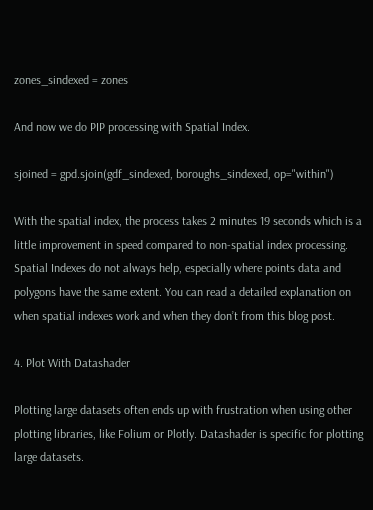zones_sindexed = zones

And now we do PIP processing with Spatial Index.

sjoined = gpd.sjoin(gdf_sindexed, boroughs_sindexed, op="within")

With the spatial index, the process takes 2 minutes 19 seconds which is a little improvement in speed compared to non-spatial index processing. Spatial Indexes do not always help, especially where points data and polygons have the same extent. You can read a detailed explanation on when spatial indexes work and when they don’t from this blog post.

4. Plot With Datashader

Plotting large datasets often ends up with frustration when using other plotting libraries, like Folium or Plotly. Datashader is specific for plotting large datasets.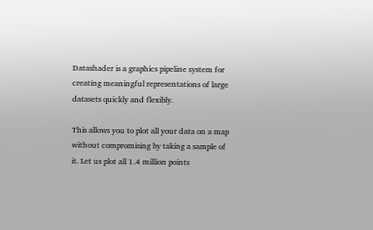Datashader is a graphics pipeline system for creating meaningful representations of large datasets quickly and flexibly.

This allows you to plot all your data on a map without compromising by taking a sample of it. Let us plot all 1.4 million points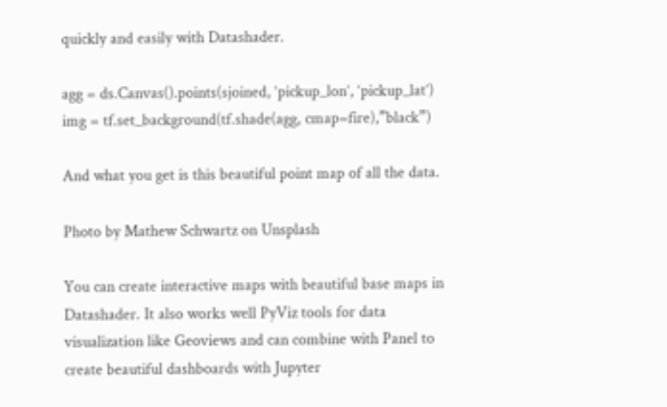quickly and easily with Datashader.

agg = ds.Canvas().points(sjoined, ‘pickup_lon’, ‘pickup_lat’)
img = tf.set_background(tf.shade(agg, cmap=fire),”black”)

And what you get is this beautiful point map of all the data.

Photo by Mathew Schwartz on Unsplash

You can create interactive maps with beautiful base maps in Datashader. It also works well PyViz tools for data visualization like Geoviews and can combine with Panel to create beautiful dashboards with Jupyter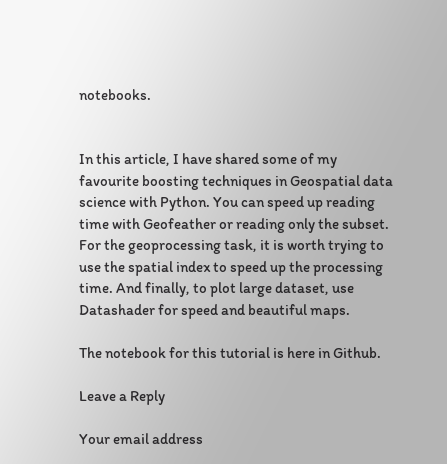notebooks.


In this article, I have shared some of my favourite boosting techniques in Geospatial data science with Python. You can speed up reading time with Geofeather or reading only the subset. For the geoprocessing task, it is worth trying to use the spatial index to speed up the processing time. And finally, to plot large dataset, use Datashader for speed and beautiful maps.

The notebook for this tutorial is here in Github.

Leave a Reply

Your email address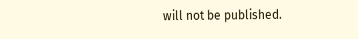will not be published.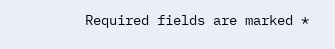Required fields are marked *